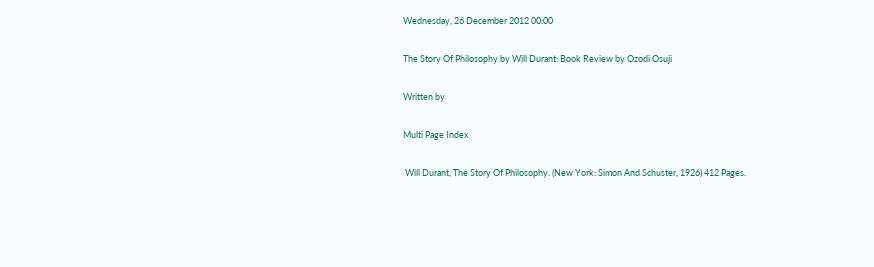Wednesday, 26 December 2012 00:00

The Story Of Philosophy by Will Durant: Book Review by Ozodi Osuji

Written by

Multi Page Index

 Will Durant, The Story Of Philosophy. (New York: Simon And Schuster, 1926) 412 Pages.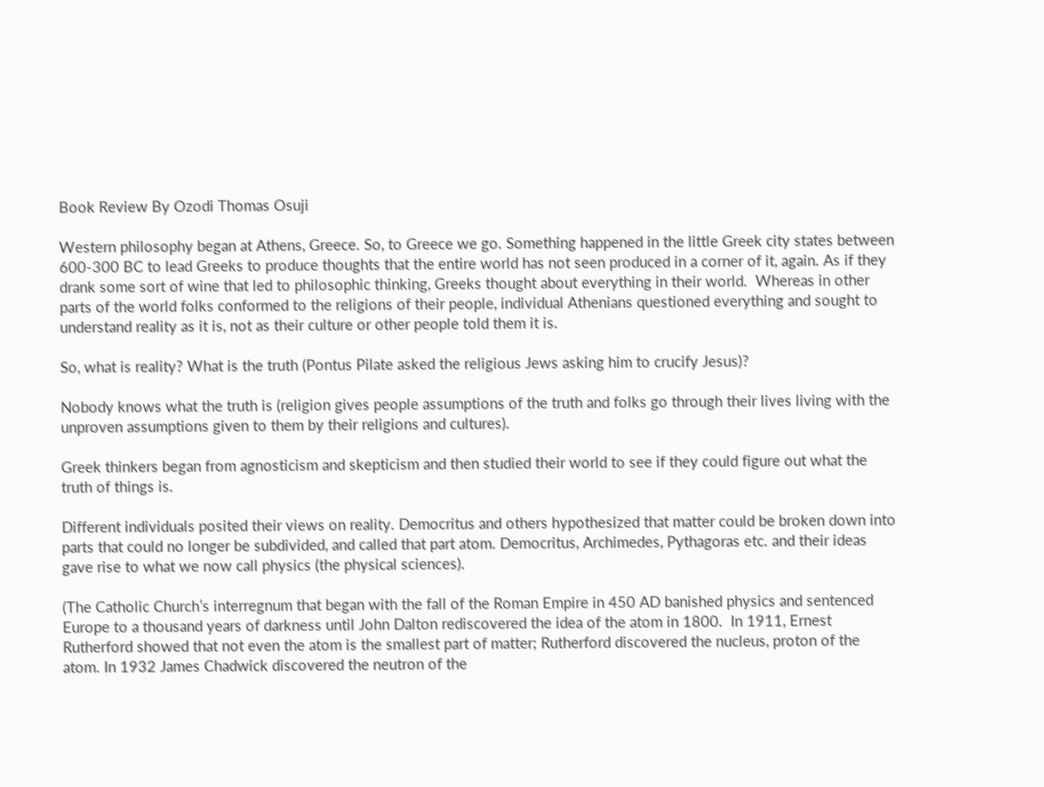Book Review By Ozodi Thomas Osuji

Western philosophy began at Athens, Greece. So, to Greece we go. Something happened in the little Greek city states between 600-300 BC to lead Greeks to produce thoughts that the entire world has not seen produced in a corner of it, again. As if they drank some sort of wine that led to philosophic thinking, Greeks thought about everything in their world.  Whereas in other parts of the world folks conformed to the religions of their people, individual Athenians questioned everything and sought to understand reality as it is, not as their culture or other people told them it is.

So, what is reality? What is the truth (Pontus Pilate asked the religious Jews asking him to crucify Jesus)?

Nobody knows what the truth is (religion gives people assumptions of the truth and folks go through their lives living with the unproven assumptions given to them by their religions and cultures).

Greek thinkers began from agnosticism and skepticism and then studied their world to see if they could figure out what the truth of things is.

Different individuals posited their views on reality. Democritus and others hypothesized that matter could be broken down into parts that could no longer be subdivided, and called that part atom. Democritus, Archimedes, Pythagoras etc. and their ideas gave rise to what we now call physics (the physical sciences).

(The Catholic Church’s interregnum that began with the fall of the Roman Empire in 450 AD banished physics and sentenced Europe to a thousand years of darkness until John Dalton rediscovered the idea of the atom in 1800.  In 1911, Ernest Rutherford showed that not even the atom is the smallest part of matter; Rutherford discovered the nucleus, proton of the atom. In 1932 James Chadwick discovered the neutron of the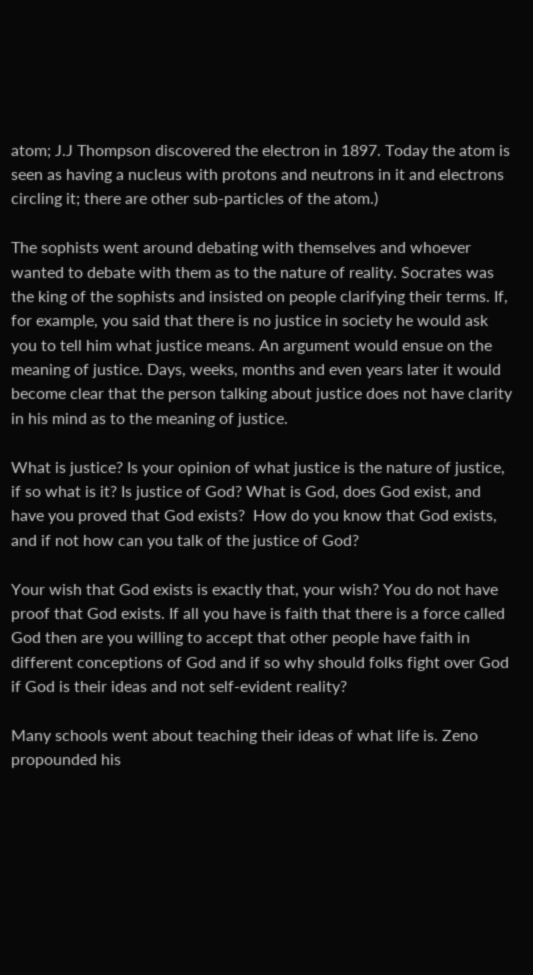atom; J.J Thompson discovered the electron in 1897. Today the atom is seen as having a nucleus with protons and neutrons in it and electrons circling it; there are other sub-particles of the atom.)

The sophists went around debating with themselves and whoever wanted to debate with them as to the nature of reality. Socrates was the king of the sophists and insisted on people clarifying their terms. If, for example, you said that there is no justice in society he would ask you to tell him what justice means. An argument would ensue on the meaning of justice. Days, weeks, months and even years later it would become clear that the person talking about justice does not have clarity in his mind as to the meaning of justice.

What is justice? Is your opinion of what justice is the nature of justice, if so what is it? Is justice of God? What is God, does God exist, and have you proved that God exists?  How do you know that God exists, and if not how can you talk of the justice of God?

Your wish that God exists is exactly that, your wish? You do not have proof that God exists. If all you have is faith that there is a force called God then are you willing to accept that other people have faith in different conceptions of God and if so why should folks fight over God if God is their ideas and not self-evident reality?

Many schools went about teaching their ideas of what life is. Zeno propounded his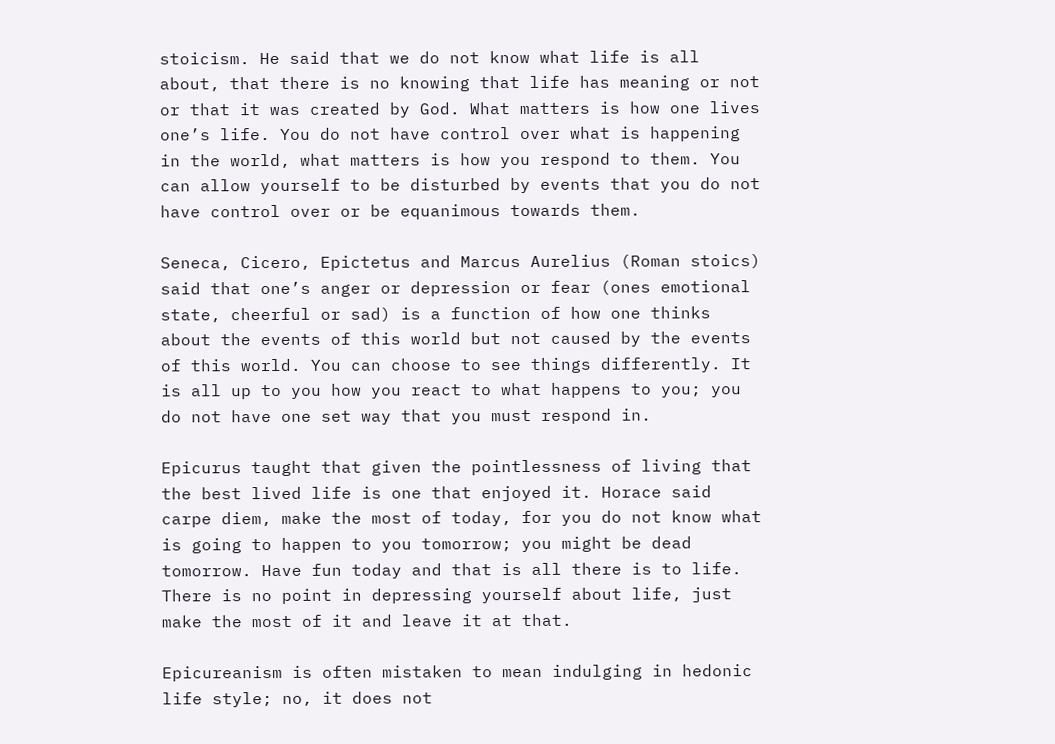stoicism. He said that we do not know what life is all about, that there is no knowing that life has meaning or not or that it was created by God. What matters is how one lives one’s life. You do not have control over what is happening in the world, what matters is how you respond to them. You can allow yourself to be disturbed by events that you do not have control over or be equanimous towards them.

Seneca, Cicero, Epictetus and Marcus Aurelius (Roman stoics) said that one’s anger or depression or fear (ones emotional state, cheerful or sad) is a function of how one thinks about the events of this world but not caused by the events of this world. You can choose to see things differently. It is all up to you how you react to what happens to you; you do not have one set way that you must respond in.

Epicurus taught that given the pointlessness of living that the best lived life is one that enjoyed it. Horace said carpe diem, make the most of today, for you do not know what is going to happen to you tomorrow; you might be dead tomorrow. Have fun today and that is all there is to life. There is no point in depressing yourself about life, just make the most of it and leave it at that.

Epicureanism is often mistaken to mean indulging in hedonic life style; no, it does not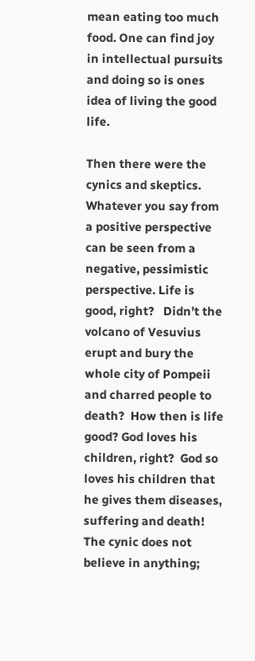mean eating too much food. One can find joy in intellectual pursuits and doing so is ones idea of living the good life.

Then there were the cynics and skeptics. Whatever you say from a positive perspective can be seen from a negative, pessimistic perspective. Life is good, right?   Didn’t the volcano of Vesuvius erupt and bury the whole city of Pompeii and charred people to death?  How then is life good? God loves his children, right?  God so loves his children that he gives them diseases, suffering and death! The cynic does not believe in anything;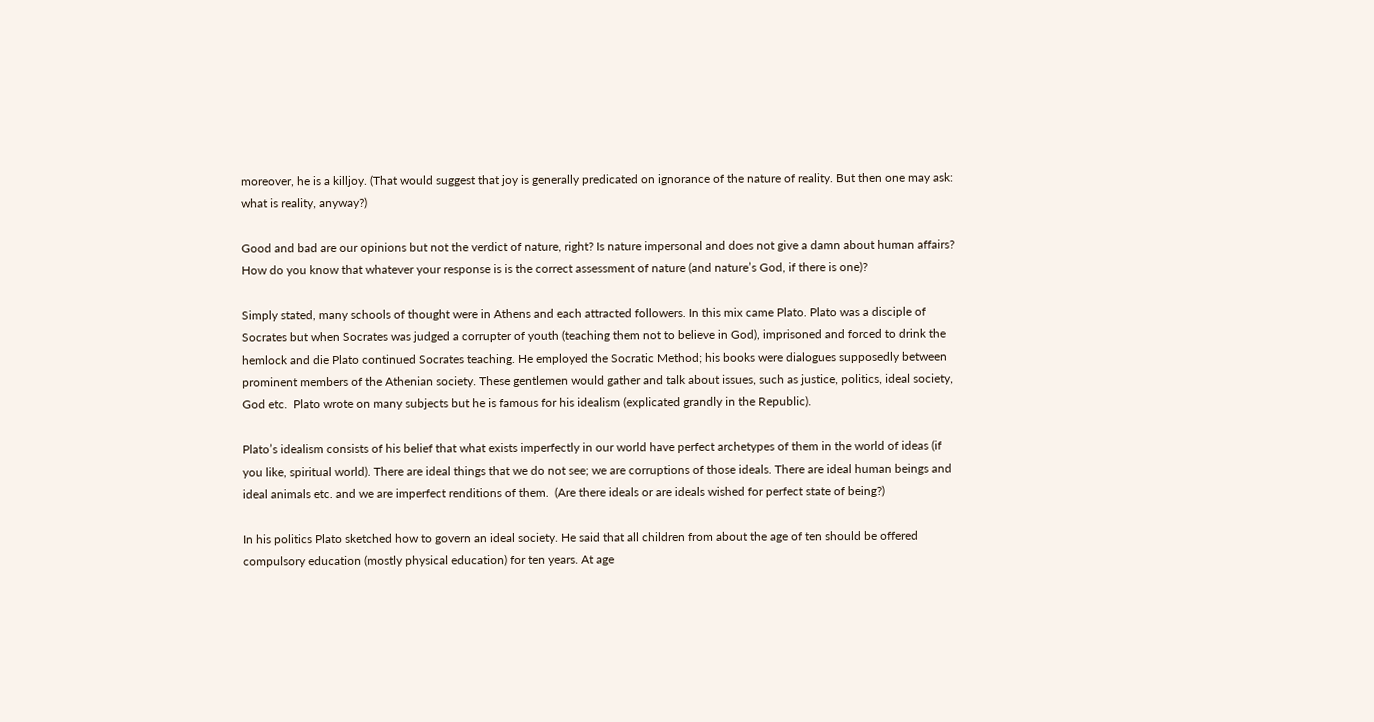moreover, he is a killjoy. (That would suggest that joy is generally predicated on ignorance of the nature of reality. But then one may ask: what is reality, anyway?)

Good and bad are our opinions but not the verdict of nature, right? Is nature impersonal and does not give a damn about human affairs? How do you know that whatever your response is is the correct assessment of nature (and nature’s God, if there is one)?

Simply stated, many schools of thought were in Athens and each attracted followers. In this mix came Plato. Plato was a disciple of Socrates but when Socrates was judged a corrupter of youth (teaching them not to believe in God), imprisoned and forced to drink the hemlock and die Plato continued Socrates teaching. He employed the Socratic Method; his books were dialogues supposedly between prominent members of the Athenian society. These gentlemen would gather and talk about issues, such as justice, politics, ideal society, God etc.  Plato wrote on many subjects but he is famous for his idealism (explicated grandly in the Republic).

Plato’s idealism consists of his belief that what exists imperfectly in our world have perfect archetypes of them in the world of ideas (if you like, spiritual world). There are ideal things that we do not see; we are corruptions of those ideals. There are ideal human beings and ideal animals etc. and we are imperfect renditions of them.  (Are there ideals or are ideals wished for perfect state of being?)

In his politics Plato sketched how to govern an ideal society. He said that all children from about the age of ten should be offered compulsory education (mostly physical education) for ten years. At age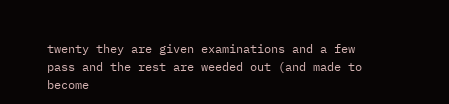twenty they are given examinations and a few pass and the rest are weeded out (and made to become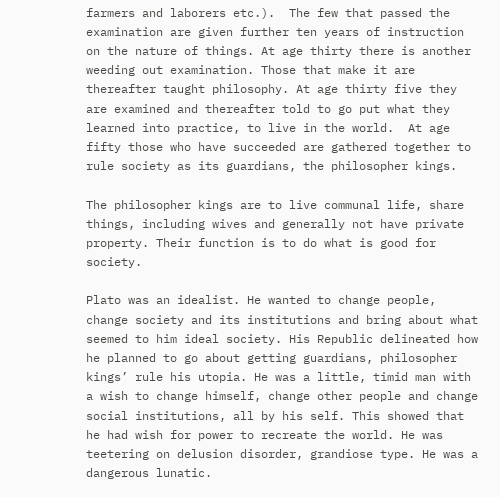farmers and laborers etc.).  The few that passed the examination are given further ten years of instruction on the nature of things. At age thirty there is another weeding out examination. Those that make it are thereafter taught philosophy. At age thirty five they are examined and thereafter told to go put what they learned into practice, to live in the world.  At age fifty those who have succeeded are gathered together to rule society as its guardians, the philosopher kings.

The philosopher kings are to live communal life, share things, including wives and generally not have private property. Their function is to do what is good for society.

Plato was an idealist. He wanted to change people, change society and its institutions and bring about what seemed to him ideal society. His Republic delineated how he planned to go about getting guardians, philosopher kings’ rule his utopia. He was a little, timid man with a wish to change himself, change other people and change social institutions, all by his self. This showed that he had wish for power to recreate the world. He was teetering on delusion disorder, grandiose type. He was a dangerous lunatic.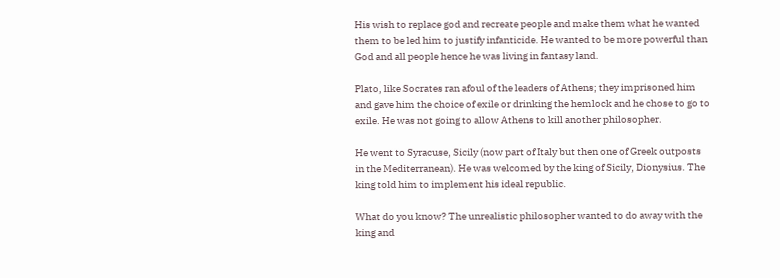His wish to replace god and recreate people and make them what he wanted them to be led him to justify infanticide. He wanted to be more powerful than God and all people hence he was living in fantasy land.

Plato, like Socrates ran afoul of the leaders of Athens; they imprisoned him and gave him the choice of exile or drinking the hemlock and he chose to go to exile. He was not going to allow Athens to kill another philosopher.

He went to Syracuse, Sicily (now part of Italy but then one of Greek outposts in the Mediterranean). He was welcomed by the king of Sicily, Dionysius. The king told him to implement his ideal republic.

What do you know? The unrealistic philosopher wanted to do away with the king and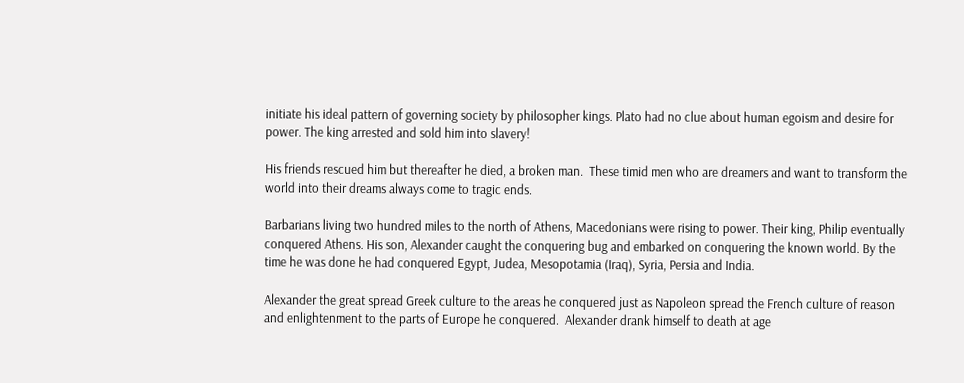initiate his ideal pattern of governing society by philosopher kings. Plato had no clue about human egoism and desire for power. The king arrested and sold him into slavery!

His friends rescued him but thereafter he died, a broken man.  These timid men who are dreamers and want to transform the world into their dreams always come to tragic ends.

Barbarians living two hundred miles to the north of Athens, Macedonians were rising to power. Their king, Philip eventually conquered Athens. His son, Alexander caught the conquering bug and embarked on conquering the known world. By the time he was done he had conquered Egypt, Judea, Mesopotamia (Iraq), Syria, Persia and India.

Alexander the great spread Greek culture to the areas he conquered just as Napoleon spread the French culture of reason and enlightenment to the parts of Europe he conquered.  Alexander drank himself to death at age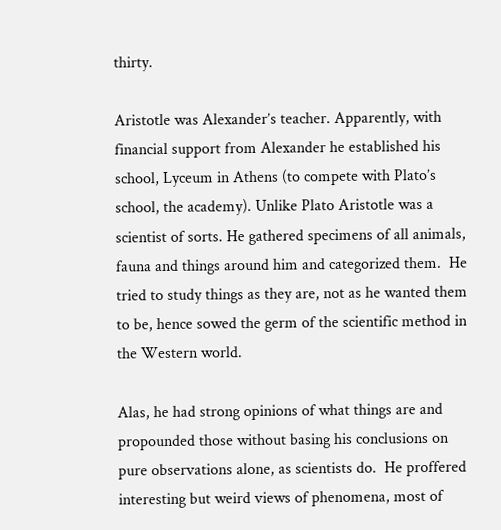thirty.

Aristotle was Alexander’s teacher. Apparently, with financial support from Alexander he established his school, Lyceum in Athens (to compete with Plato’s school, the academy). Unlike Plato Aristotle was a scientist of sorts. He gathered specimens of all animals, fauna and things around him and categorized them.  He tried to study things as they are, not as he wanted them to be, hence sowed the germ of the scientific method in the Western world.

Alas, he had strong opinions of what things are and propounded those without basing his conclusions on pure observations alone, as scientists do.  He proffered interesting but weird views of phenomena, most of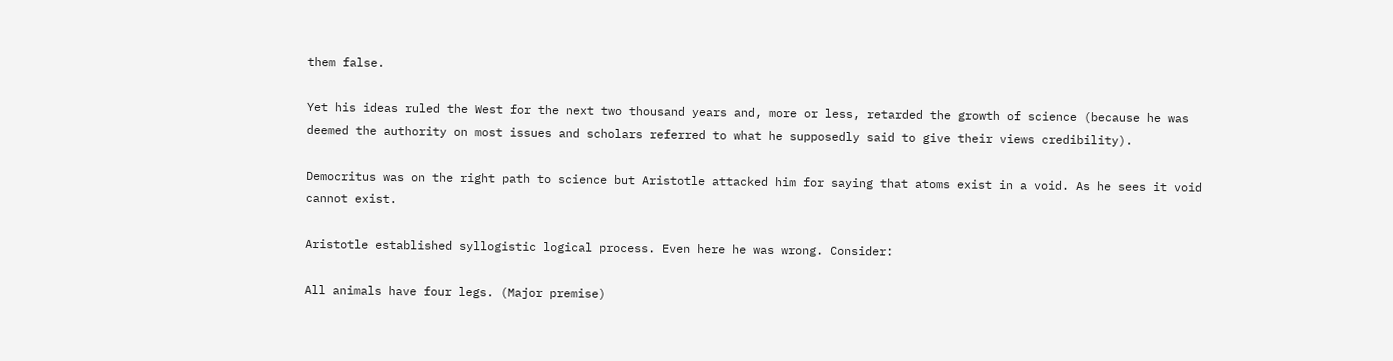them false.

Yet his ideas ruled the West for the next two thousand years and, more or less, retarded the growth of science (because he was deemed the authority on most issues and scholars referred to what he supposedly said to give their views credibility).

Democritus was on the right path to science but Aristotle attacked him for saying that atoms exist in a void. As he sees it void cannot exist.

Aristotle established syllogistic logical process. Even here he was wrong. Consider:

All animals have four legs. (Major premise)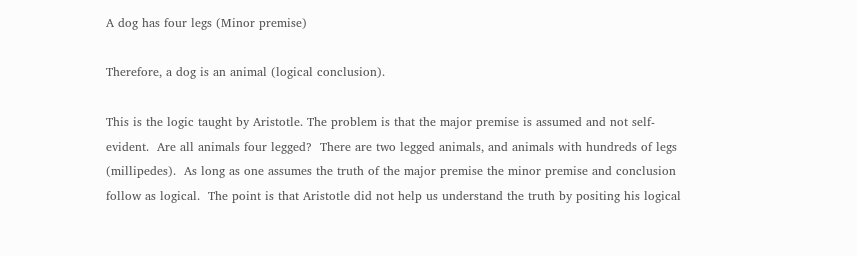A dog has four legs (Minor premise)

Therefore, a dog is an animal (logical conclusion).

This is the logic taught by Aristotle. The problem is that the major premise is assumed and not self-evident.  Are all animals four legged?  There are two legged animals, and animals with hundreds of legs (millipedes).  As long as one assumes the truth of the major premise the minor premise and conclusion follow as logical.  The point is that Aristotle did not help us understand the truth by positing his logical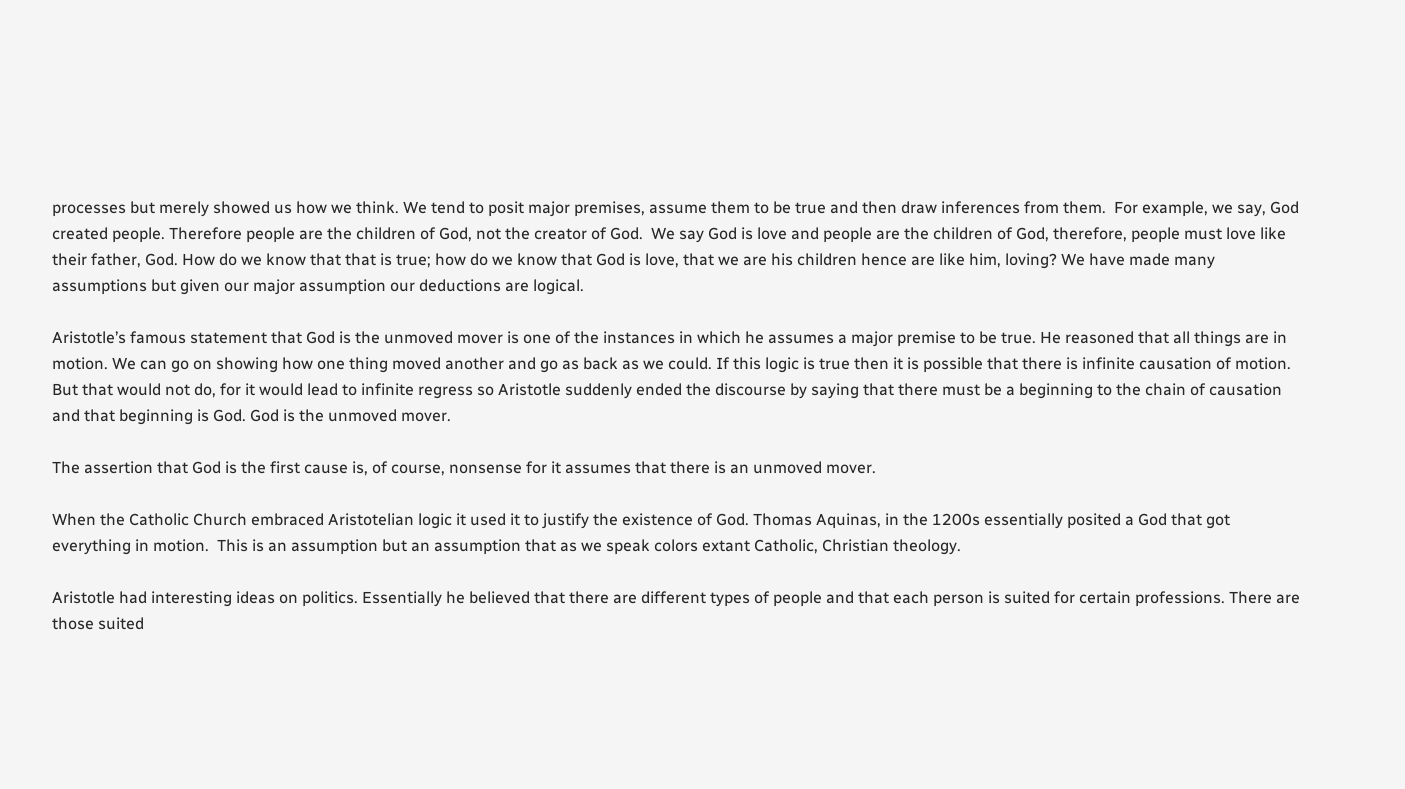processes but merely showed us how we think. We tend to posit major premises, assume them to be true and then draw inferences from them.  For example, we say, God created people. Therefore people are the children of God, not the creator of God.  We say God is love and people are the children of God, therefore, people must love like their father, God. How do we know that that is true; how do we know that God is love, that we are his children hence are like him, loving? We have made many assumptions but given our major assumption our deductions are logical.

Aristotle’s famous statement that God is the unmoved mover is one of the instances in which he assumes a major premise to be true. He reasoned that all things are in motion. We can go on showing how one thing moved another and go as back as we could. If this logic is true then it is possible that there is infinite causation of motion. But that would not do, for it would lead to infinite regress so Aristotle suddenly ended the discourse by saying that there must be a beginning to the chain of causation and that beginning is God. God is the unmoved mover.

The assertion that God is the first cause is, of course, nonsense for it assumes that there is an unmoved mover.

When the Catholic Church embraced Aristotelian logic it used it to justify the existence of God. Thomas Aquinas, in the 1200s essentially posited a God that got everything in motion.  This is an assumption but an assumption that as we speak colors extant Catholic, Christian theology.

Aristotle had interesting ideas on politics. Essentially he believed that there are different types of people and that each person is suited for certain professions. There are those suited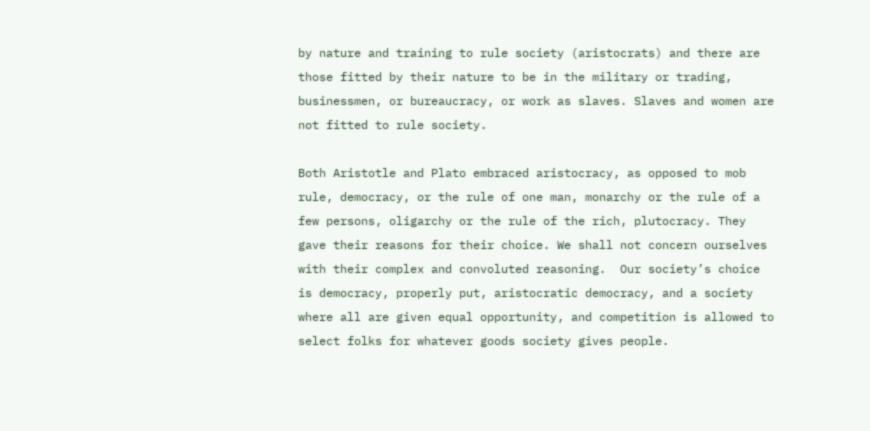by nature and training to rule society (aristocrats) and there are those fitted by their nature to be in the military or trading, businessmen, or bureaucracy, or work as slaves. Slaves and women are not fitted to rule society.

Both Aristotle and Plato embraced aristocracy, as opposed to mob rule, democracy, or the rule of one man, monarchy or the rule of a few persons, oligarchy or the rule of the rich, plutocracy. They gave their reasons for their choice. We shall not concern ourselves with their complex and convoluted reasoning.  Our society’s choice is democracy, properly put, aristocratic democracy, and a society where all are given equal opportunity, and competition is allowed to select folks for whatever goods society gives people.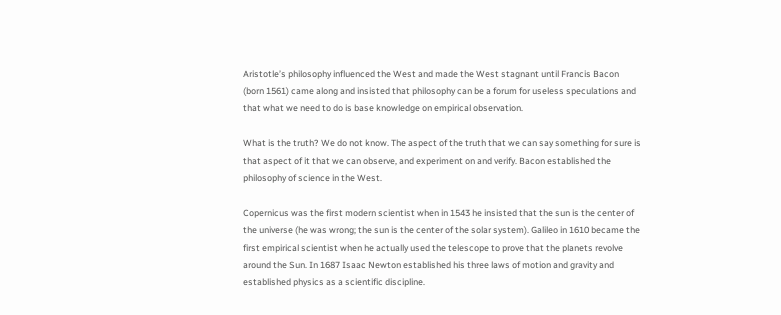Aristotle’s philosophy influenced the West and made the West stagnant until Francis Bacon (born 1561) came along and insisted that philosophy can be a forum for useless speculations and that what we need to do is base knowledge on empirical observation.

What is the truth? We do not know. The aspect of the truth that we can say something for sure is that aspect of it that we can observe, and experiment on and verify. Bacon established the philosophy of science in the West.

Copernicus was the first modern scientist when in 1543 he insisted that the sun is the center of the universe (he was wrong; the sun is the center of the solar system). Galileo in 1610 became the first empirical scientist when he actually used the telescope to prove that the planets revolve around the Sun. In 1687 Isaac Newton established his three laws of motion and gravity and established physics as a scientific discipline.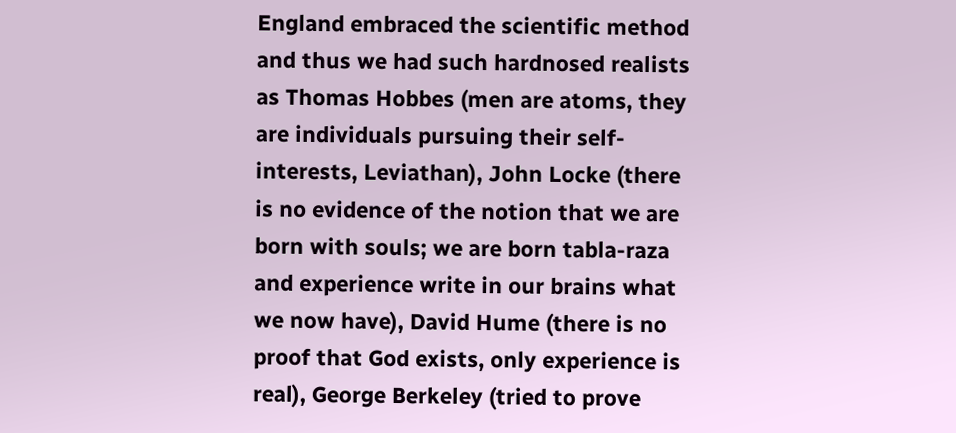England embraced the scientific method and thus we had such hardnosed realists as Thomas Hobbes (men are atoms, they are individuals pursuing their self-interests, Leviathan), John Locke (there is no evidence of the notion that we are born with souls; we are born tabla-raza and experience write in our brains what we now have), David Hume (there is no proof that God exists, only experience is real), George Berkeley (tried to prove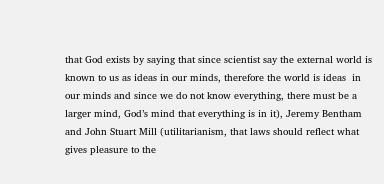that God exists by saying that since scientist say the external world is known to us as ideas in our minds, therefore the world is ideas  in our minds and since we do not know everything, there must be a larger mind, God’s mind that everything is in it), Jeremy Bentham and John Stuart Mill (utilitarianism, that laws should reflect what gives pleasure to the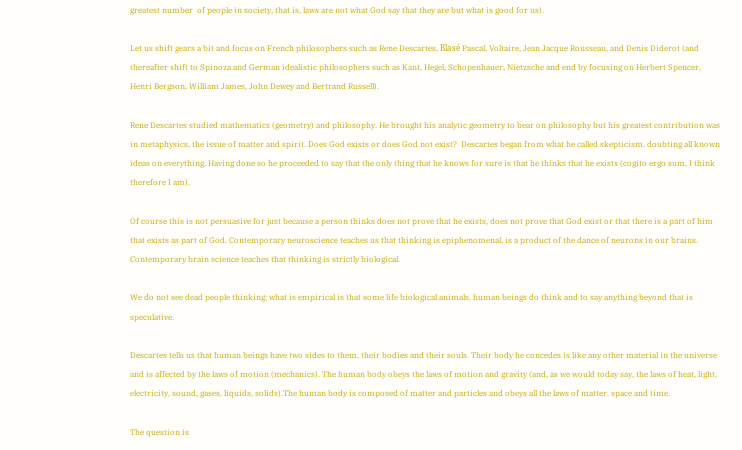greatest number  of people in society, that is, laws are not what God say that they are but what is good for us).

Let us shift gears a bit and focus on French philosophers such as Rene Descartes, Blasé Pascal, Voltaire, Jean Jacque Rousseau, and Denis Diderot (and thereafter shift to Spinoza and German idealistic philosophers such as Kant, Hegel, Schopenhauer, Nietzsche and end by focusing on Herbert Spencer, Henri Bergson, William James, John Dewey and Bertrand Russell).

Rene Descartes studied mathematics (geometry) and philosophy. He brought his analytic geometry to bear on philosophy but his greatest contribution was in metaphysics, the issue of matter and spirit. Does God exists or does God not exist?  Descartes began from what he called skepticism, doubting all known ideas on everything. Having done so he proceeded to say that the only thing that he knows for sure is that he thinks that he exists (cogito ergo sum, I think therefore I am).

Of course this is not persuasive for just because a person thinks does not prove that he exists, does not prove that God exist or that there is a part of him that exists as part of God. Contemporary neuroscience teaches us that thinking is epiphenomenal, is a product of the dance of neurons in our brains. Contemporary brain science teaches that thinking is strictly biological.

We do not see dead people thinking; what is empirical is that some life biological animals, human beings do think and to say anything beyond that is speculative.

Descartes tells us that human beings have two sides to them, their bodies and their souls. Their body he concedes is like any other material in the universe and is affected by the laws of motion (mechanics). The human body obeys the laws of motion and gravity (and, as we would today say, the laws of heat, light, electricity, sound, gases, liquids, solids).The human body is composed of matter and particles and obeys all the laws of matter, space and time.

The question is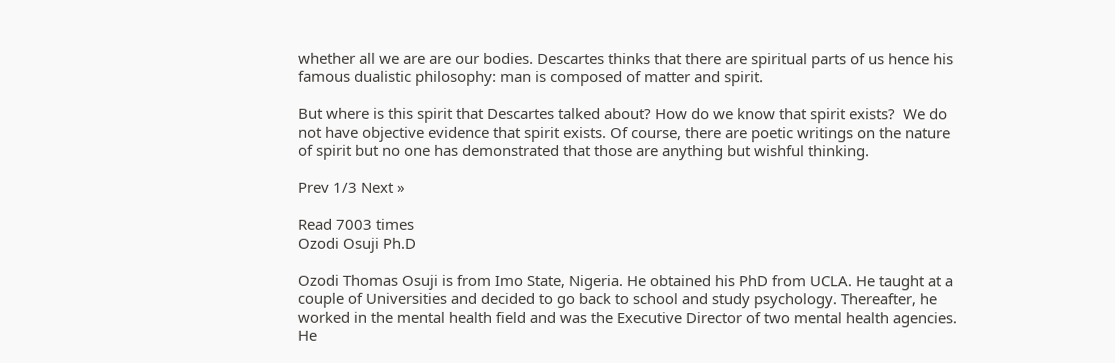whether all we are are our bodies. Descartes thinks that there are spiritual parts of us hence his famous dualistic philosophy: man is composed of matter and spirit.

But where is this spirit that Descartes talked about? How do we know that spirit exists?  We do not have objective evidence that spirit exists. Of course, there are poetic writings on the nature of spirit but no one has demonstrated that those are anything but wishful thinking.

Prev 1/3 Next »

Read 7003 times
Ozodi Osuji Ph.D

Ozodi Thomas Osuji is from Imo State, Nigeria. He obtained his PhD from UCLA. He taught at a couple of Universities and decided to go back to school and study psychology. Thereafter, he worked in the mental health field and was the Executive Director of two mental health agencies. He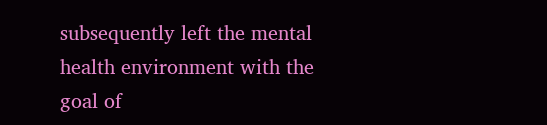subsequently left the mental health environment with the goal of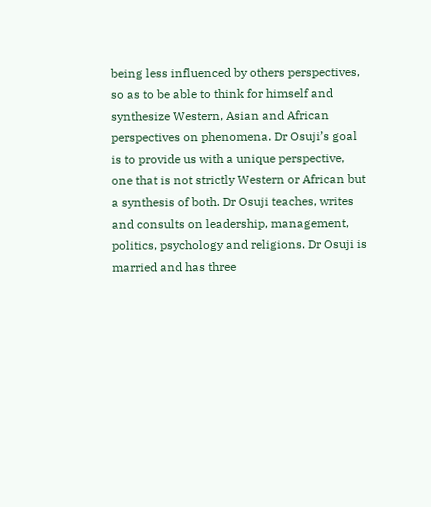being less influenced by others perspectives, so as to be able to think for himself and synthesize Western, Asian and African perspectives on phenomena. Dr Osuji’s goal is to provide us with a unique perspective, one that is not strictly Western or African but a synthesis of both. Dr Osuji teaches, writes and consults on leadership, management, politics, psychology and religions. Dr Osuji is married and has three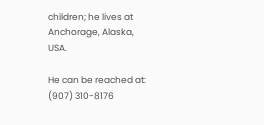children; he lives at Anchorage, Alaska, USA.

He can be reached at: (907) 310-8176